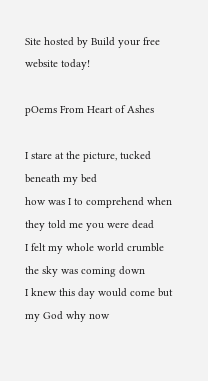Site hosted by Build your free website today!

pOems From Heart of Ashes

I stare at the picture, tucked beneath my bed
how was I to comprehend when they told me you were dead
I felt my whole world crumble the sky was coming down
I knew this day would come but my God why now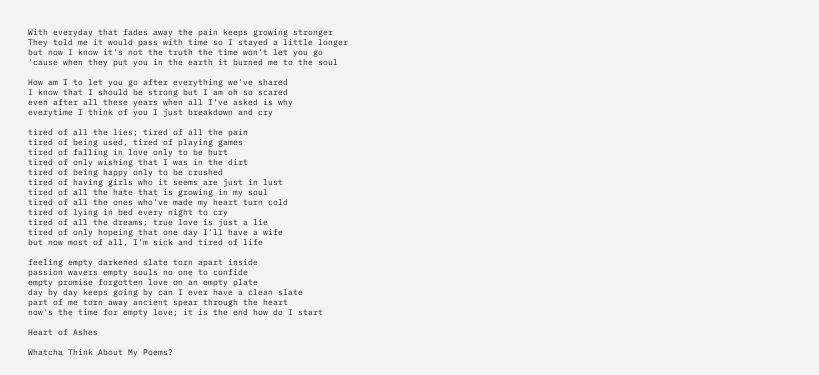With everyday that fades away the pain keeps growing stronger
They told me it would pass with time so I stayed a little longer
but now I know it's not the truth the time won't let you go
'cause when they put you in the earth it burned me to the soul

How am I to let you go after everything we've shared
I know that I should be strong but I am oh so scared
even after all these years when all I've asked is why
everytime I think of you I just breakdown and cry

tired of all the lies; tired of all the pain
tired of being used, tired of playing games
tired of falling in love only to be hurt
tired of only wishing that I was in the dirt
tired of being happy only to be crushed
tired of having girls who it seems are just in lust
tired of all the hate that is growing in my soul
tired of all the ones who've made my heart turn cold
tired of lying in bed every night to cry
tired of all the dreams; true love is just a lie
tired of only hopeing that one day I'll have a wife
but now most of all, I'm sick and tired of life

feeling empty darkened slate torn apart inside
passion wavers empty souls no one to confide
empty promise forgotten love on an empty plate
day by day keeps going by can I ever have a clean slate
part of me torn away ancient spear through the heart
now's the time for empty love; it is the end how do I start

Heart of Ashes

Whatcha Think About My Poems?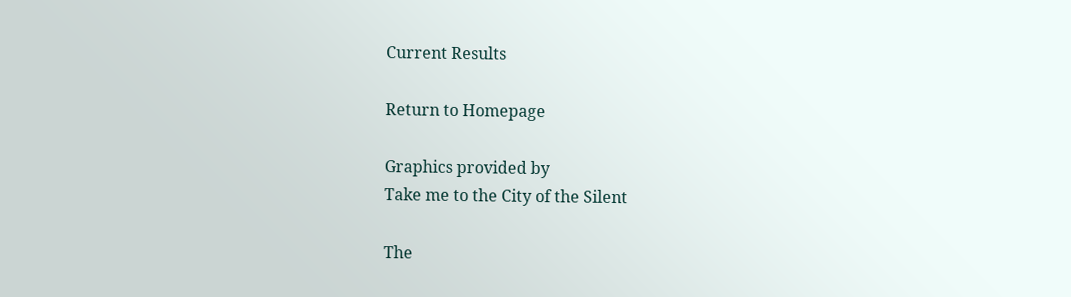Current Results

Return to Homepage

Graphics provided by
Take me to the City of the Silent

The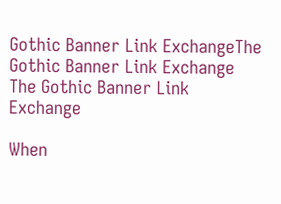Gothic Banner Link ExchangeThe Gothic Banner Link Exchange
The Gothic Banner Link Exchange

When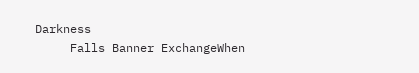Darkness
     Falls Banner ExchangeWhen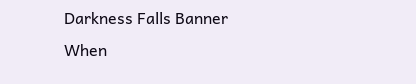Darkness Falls Banner
When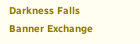Darkness Falls Banner Exchange